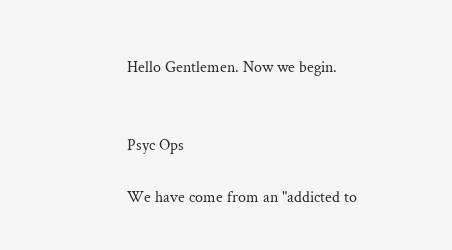Hello Gentlemen. Now we begin.


Psyc Ops

We have come from an "addicted to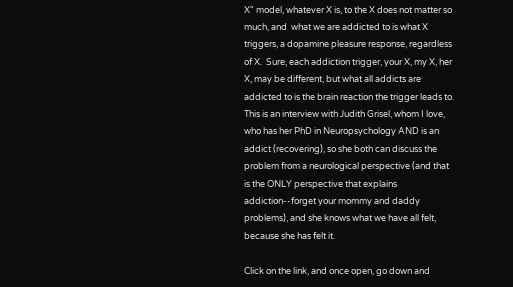X" model, whatever X is, to the X does not matter so much, and  what we are addicted to is what X triggers, a dopamine pleasure response, regardless of X.  Sure, each addiction trigger, your X, my X, her X, may be different, but what all addicts are addicted to is the brain reaction the trigger leads to.  This is an interview with Judith Grisel, whom I love, who has her PhD in Neuropsychology AND is an addict (recovering), so she both can discuss the problem from a neurological perspective (and that is the ONLY perspective that explains addiction--forget your mommy and daddy problems), and she knows what we have all felt, because she has felt it.

Click on the link, and once open, go down and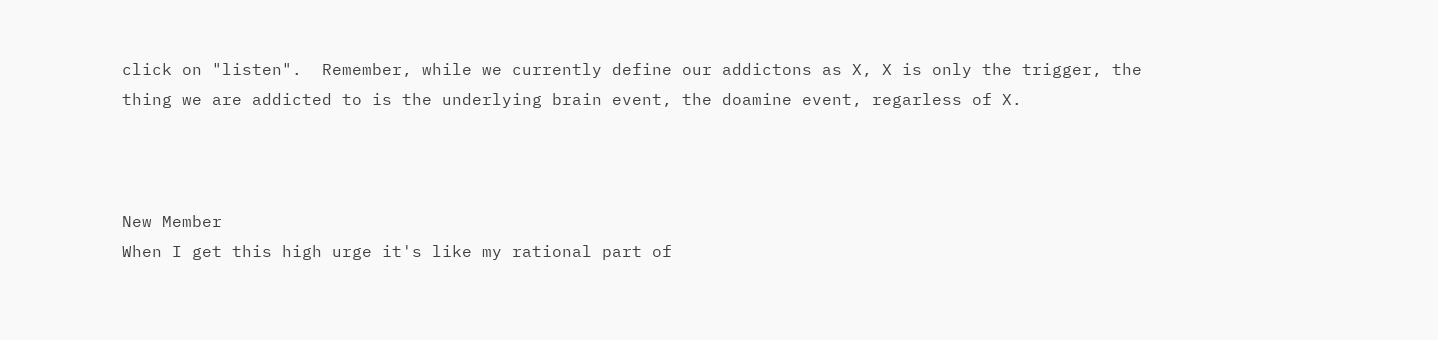click on "listen".  Remember, while we currently define our addictons as X, X is only the trigger, the thing we are addicted to is the underlying brain event, the doamine event, regarless of X.



New Member
When I get this high urge it's like my rational part of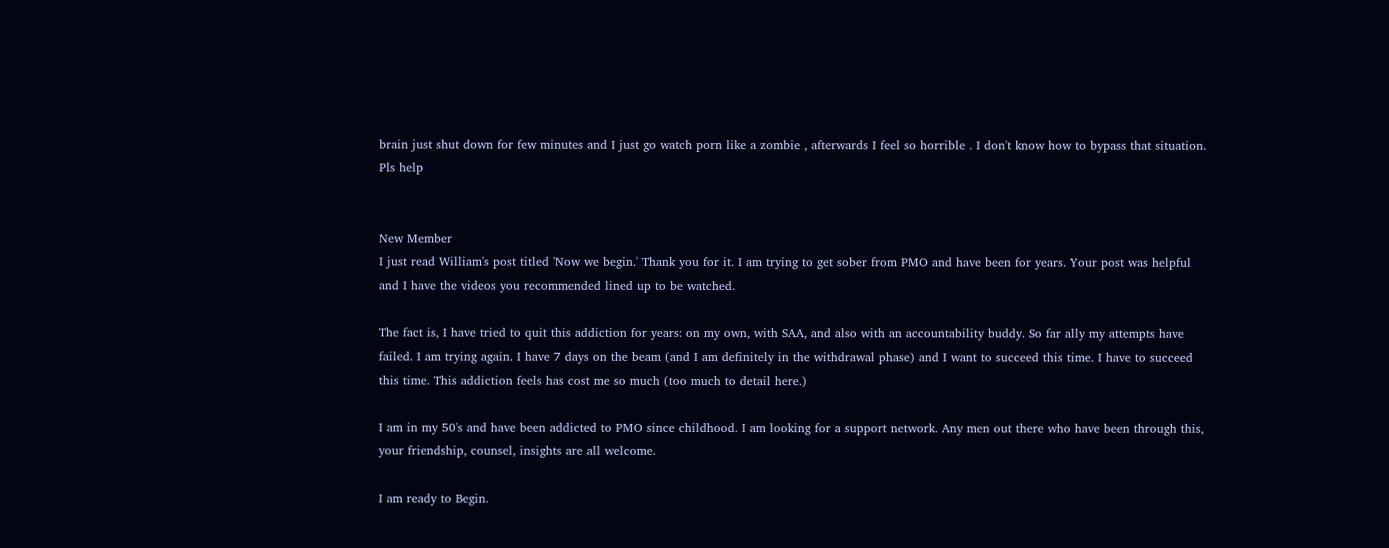brain just shut down for few minutes and I just go watch porn like a zombie , afterwards I feel so horrible . I don't know how to bypass that situation. Pls help


New Member
I just read William's post titled 'Now we begin.' Thank you for it. I am trying to get sober from PMO and have been for years. Your post was helpful and I have the videos you recommended lined up to be watched.

The fact is, I have tried to quit this addiction for years: on my own, with SAA, and also with an accountability buddy. So far ally my attempts have failed. I am trying again. I have 7 days on the beam (and I am definitely in the withdrawal phase) and I want to succeed this time. I have to succeed this time. This addiction feels has cost me so much (too much to detail here.)

I am in my 50's and have been addicted to PMO since childhood. I am looking for a support network. Any men out there who have been through this, your friendship, counsel, insights are all welcome.

I am ready to Begin.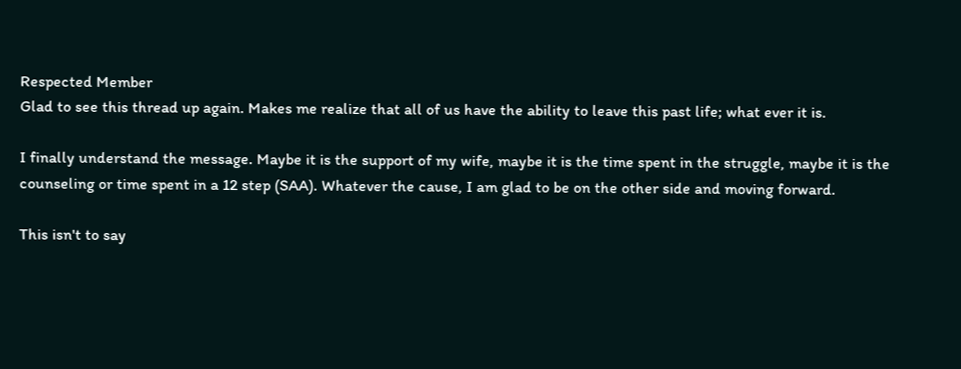Respected Member
Glad to see this thread up again. Makes me realize that all of us have the ability to leave this past life; what ever it is.

I finally understand the message. Maybe it is the support of my wife, maybe it is the time spent in the struggle, maybe it is the counseling or time spent in a 12 step (SAA). Whatever the cause, I am glad to be on the other side and moving forward.

This isn't to say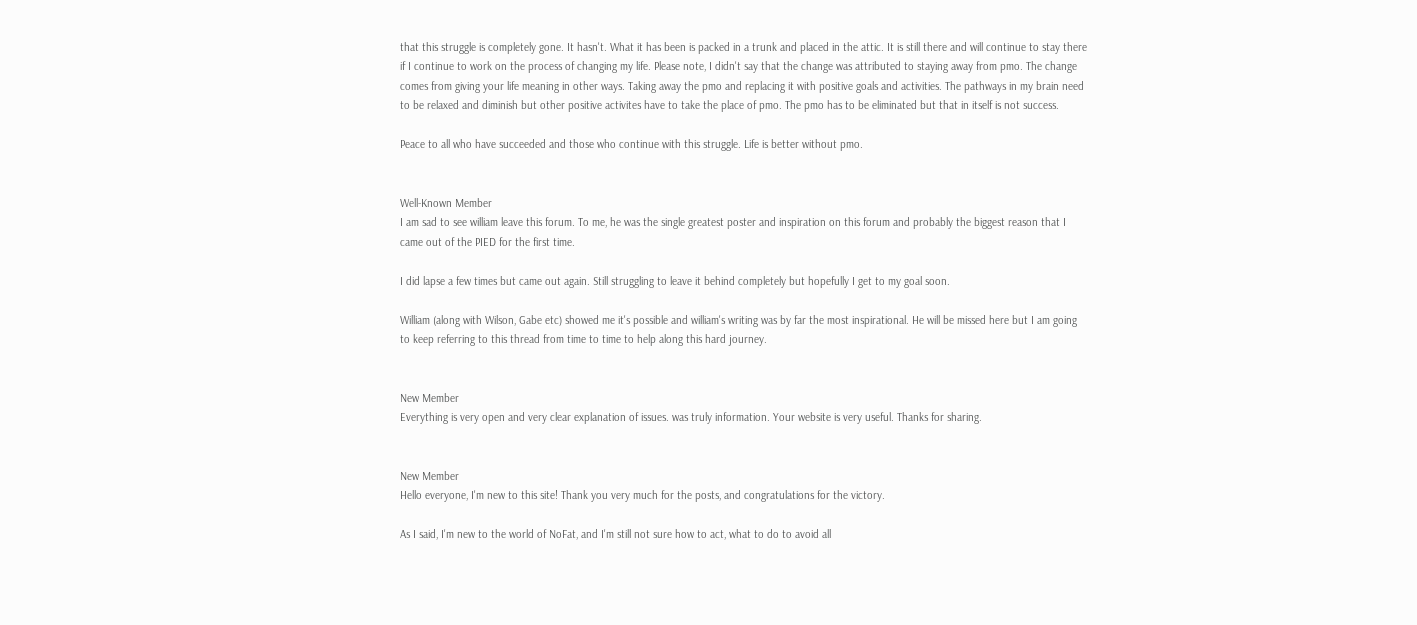that this struggle is completely gone. It hasn't. What it has been is packed in a trunk and placed in the attic. It is still there and will continue to stay there if I continue to work on the process of changing my life. Please note, I didn't say that the change was attributed to staying away from pmo. The change comes from giving your life meaning in other ways. Taking away the pmo and replacing it with positive goals and activities. The pathways in my brain need to be relaxed and diminish but other positive activites have to take the place of pmo. The pmo has to be eliminated but that in itself is not success.

Peace to all who have succeeded and those who continue with this struggle. Life is better without pmo.


Well-Known Member
I am sad to see william leave this forum. To me, he was the single greatest poster and inspiration on this forum and probably the biggest reason that I came out of the PIED for the first time.

I did lapse a few times but came out again. Still struggling to leave it behind completely but hopefully I get to my goal soon.

William (along with Wilson, Gabe etc) showed me it's possible and william's writing was by far the most inspirational. He will be missed here but I am going to keep referring to this thread from time to time to help along this hard journey.


New Member
Everything is very open and very clear explanation of issues. was truly information. Your website is very useful. Thanks for sharing.


New Member
Hello everyone, I'm new to this site! Thank you very much for the posts, and congratulations for the victory.

As I said, I'm new to the world of NoFat, and I'm still not sure how to act, what to do to avoid all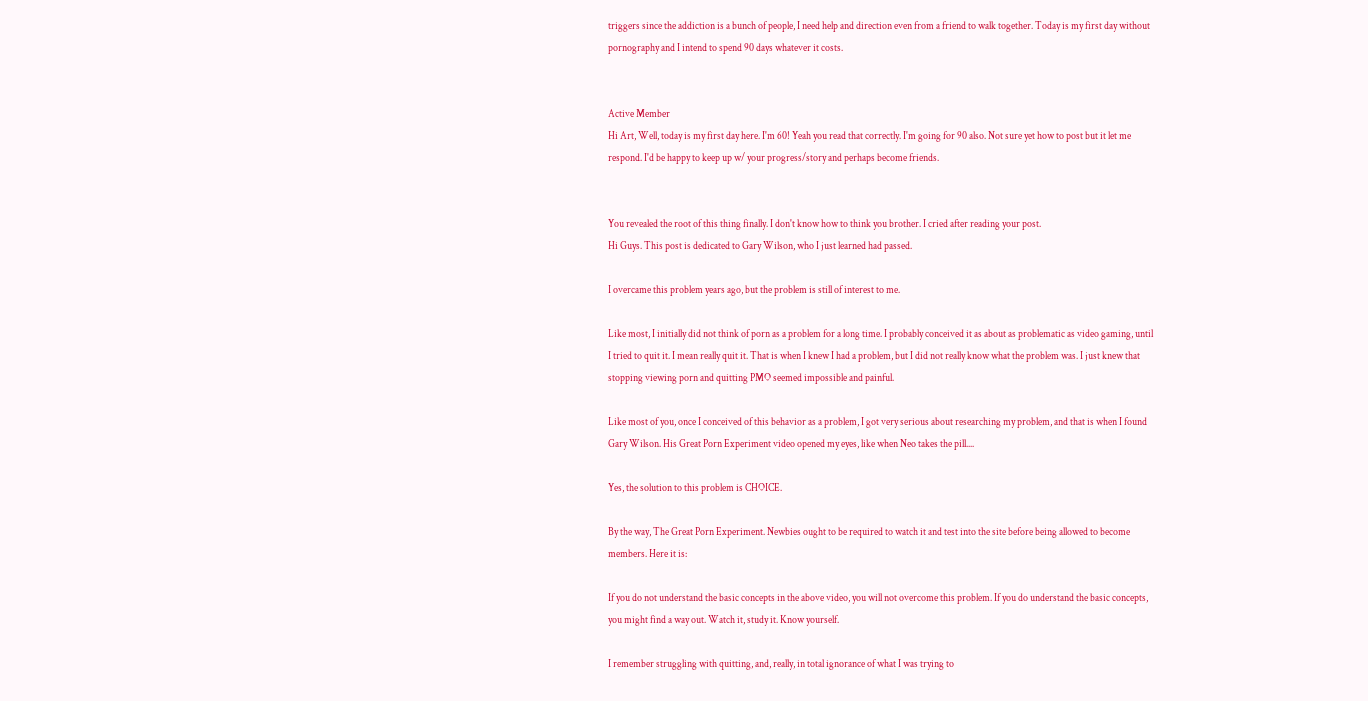triggers since the addiction is a bunch of people, I need help and direction even from a friend to walk together. Today is my first day without pornography and I intend to spend 90 days whatever it costs.


Active Member
Hi Art, Well, today is my first day here. I'm 60! Yeah you read that correctly. I'm going for 90 also. Not sure yet how to post but it let me respond. I'd be happy to keep up w/ your progress/story and perhaps become friends.


You revealed the root of this thing finally. I don't know how to think you brother. I cried after reading your post.
Hi Guys. This post is dedicated to Gary Wilson, who I just learned had passed.

I overcame this problem years ago, but the problem is still of interest to me.

Like most, I initially did not think of porn as a problem for a long time. I probably conceived it as about as problematic as video gaming, until I tried to quit it. I mean really quit it. That is when I knew I had a problem, but I did not really know what the problem was. I just knew that stopping viewing porn and quitting PMO seemed impossible and painful.

Like most of you, once I conceived of this behavior as a problem, I got very serious about researching my problem, and that is when I found Gary Wilson. His Great Porn Experiment video opened my eyes, like when Neo takes the pill....

Yes, the solution to this problem is CHOICE.

By the way, The Great Porn Experiment. Newbies ought to be required to watch it and test into the site before being allowed to become members. Here it is:

If you do not understand the basic concepts in the above video, you will not overcome this problem. If you do understand the basic concepts, you might find a way out. Watch it, study it. Know yourself.

I remember struggling with quitting, and, really, in total ignorance of what I was trying to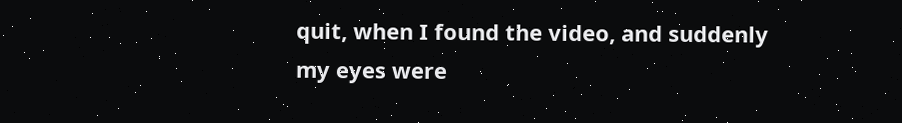quit, when I found the video, and suddenly my eyes were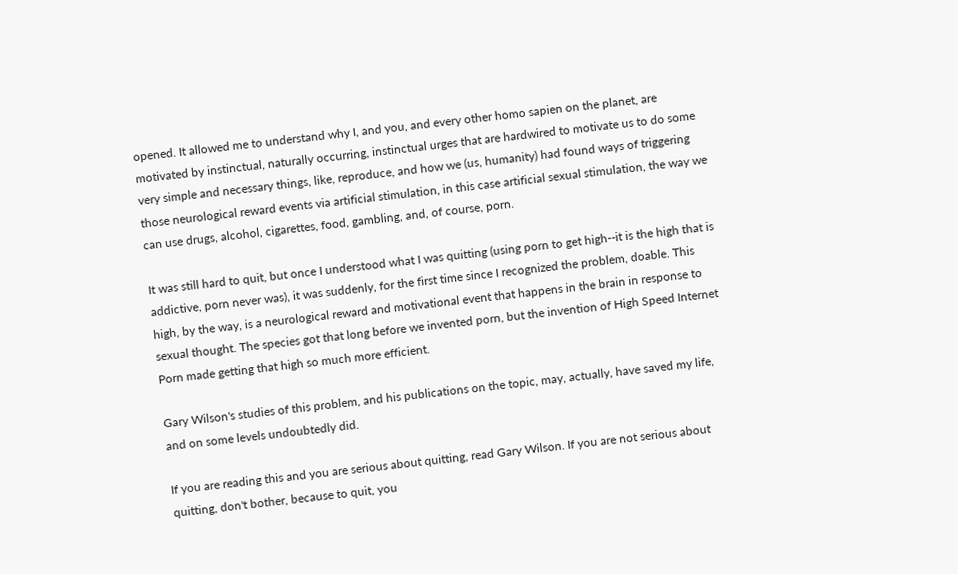opened. It allowed me to understand why I, and you, and every other homo sapien on the planet, are motivated by instinctual, naturally occurring, instinctual urges that are hardwired to motivate us to do some very simple and necessary things, like, reproduce, and how we (us, humanity) had found ways of triggering those neurological reward events via artificial stimulation, in this case artificial sexual stimulation, the way we can use drugs, alcohol, cigarettes, food, gambling, and, of course, porn.

It was still hard to quit, but once I understood what I was quitting (using porn to get high--it is the high that is addictive, porn never was), it was suddenly, for the first time since I recognized the problem, doable. This high, by the way, is a neurological reward and motivational event that happens in the brain in response to sexual thought. The species got that long before we invented porn, but the invention of High Speed Internet Porn made getting that high so much more efficient.

Gary Wilson's studies of this problem, and his publications on the topic, may, actually, have saved my life, and on some levels undoubtedly did.

If you are reading this and you are serious about quitting, read Gary Wilson. If you are not serious about quitting, don't bother, because to quit, you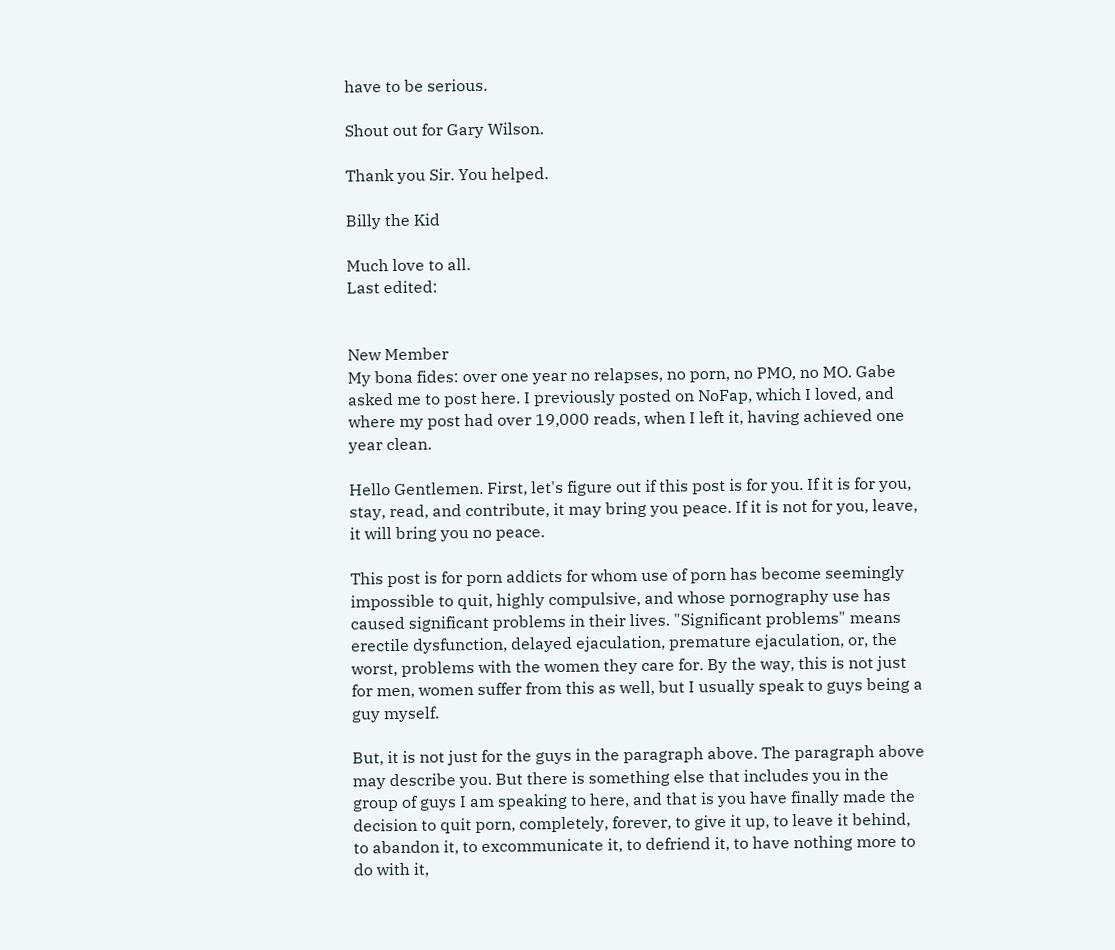have to be serious.

Shout out for Gary Wilson.

Thank you Sir. You helped.

Billy the Kid

Much love to all.
Last edited:


New Member
My bona fides: over one year no relapses, no porn, no PMO, no MO. Gabe asked me to post here. I previously posted on NoFap, which I loved, and where my post had over 19,000 reads, when I left it, having achieved one year clean.

Hello Gentlemen. First, let's figure out if this post is for you. If it is for you, stay, read, and contribute, it may bring you peace. If it is not for you, leave, it will bring you no peace.

This post is for porn addicts for whom use of porn has become seemingly impossible to quit, highly compulsive, and whose pornography use has caused significant problems in their lives. "Significant problems" means erectile dysfunction, delayed ejaculation, premature ejaculation, or, the worst, problems with the women they care for. By the way, this is not just for men, women suffer from this as well, but I usually speak to guys being a guy myself.

But, it is not just for the guys in the paragraph above. The paragraph above may describe you. But there is something else that includes you in the group of guys I am speaking to here, and that is you have finally made the decision to quit porn, completely, forever, to give it up, to leave it behind, to abandon it, to excommunicate it, to defriend it, to have nothing more to do with it,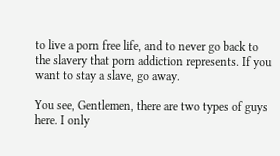to live a porn free life, and to never go back to the slavery that porn addiction represents. If you want to stay a slave, go away.

You see, Gentlemen, there are two types of guys here. I only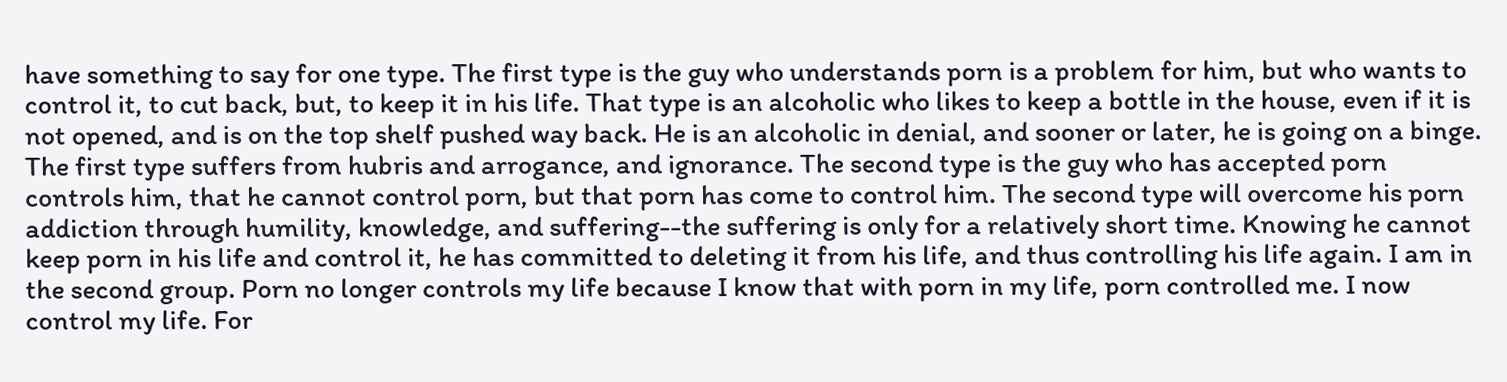have something to say for one type. The first type is the guy who understands porn is a problem for him, but who wants to control it, to cut back, but, to keep it in his life. That type is an alcoholic who likes to keep a bottle in the house, even if it is not opened, and is on the top shelf pushed way back. He is an alcoholic in denial, and sooner or later, he is going on a binge. The first type suffers from hubris and arrogance, and ignorance. The second type is the guy who has accepted porn controls him, that he cannot control porn, but that porn has come to control him. The second type will overcome his porn addiction through humility, knowledge, and suffering--the suffering is only for a relatively short time. Knowing he cannot keep porn in his life and control it, he has committed to deleting it from his life, and thus controlling his life again. I am in the second group. Porn no longer controls my life because I know that with porn in my life, porn controlled me. I now control my life. For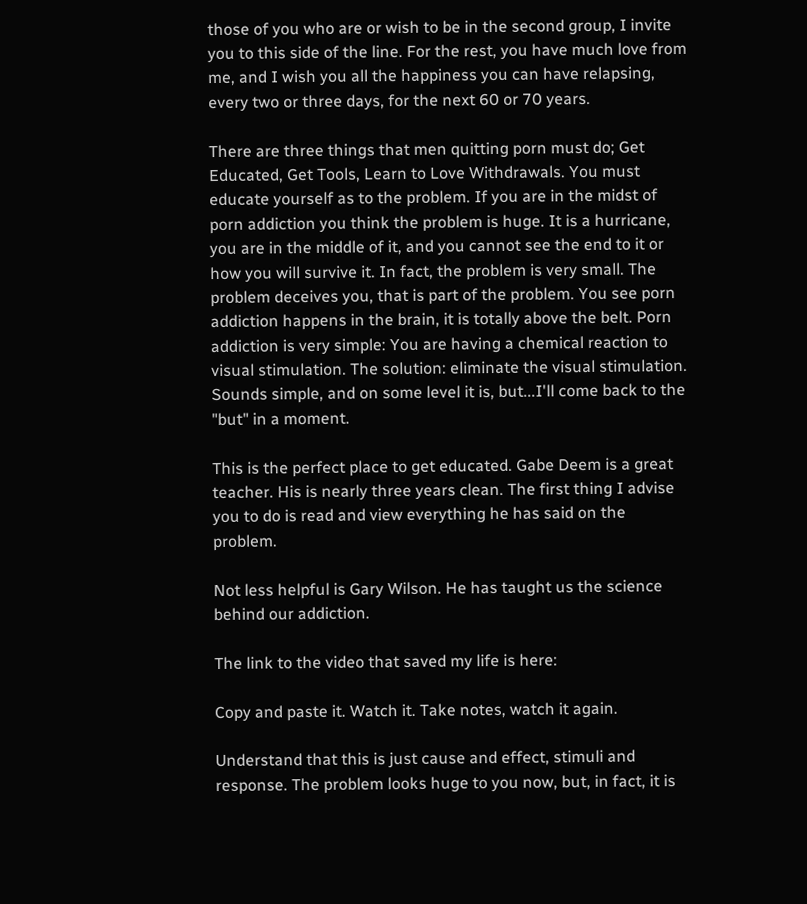those of you who are or wish to be in the second group, I invite you to this side of the line. For the rest, you have much love from me, and I wish you all the happiness you can have relapsing, every two or three days, for the next 60 or 70 years.

There are three things that men quitting porn must do; Get Educated, Get Tools, Learn to Love Withdrawals. You must educate yourself as to the problem. If you are in the midst of porn addiction you think the problem is huge. It is a hurricane, you are in the middle of it, and you cannot see the end to it or how you will survive it. In fact, the problem is very small. The problem deceives you, that is part of the problem. You see porn addiction happens in the brain, it is totally above the belt. Porn addiction is very simple: You are having a chemical reaction to visual stimulation. The solution: eliminate the visual stimulation. Sounds simple, and on some level it is, but...I'll come back to the "but" in a moment.

This is the perfect place to get educated. Gabe Deem is a great teacher. His is nearly three years clean. The first thing I advise you to do is read and view everything he has said on the problem.

Not less helpful is Gary Wilson. He has taught us the science behind our addiction.

The link to the video that saved my life is here:

Copy and paste it. Watch it. Take notes, watch it again.

Understand that this is just cause and effect, stimuli and response. The problem looks huge to you now, but, in fact, it is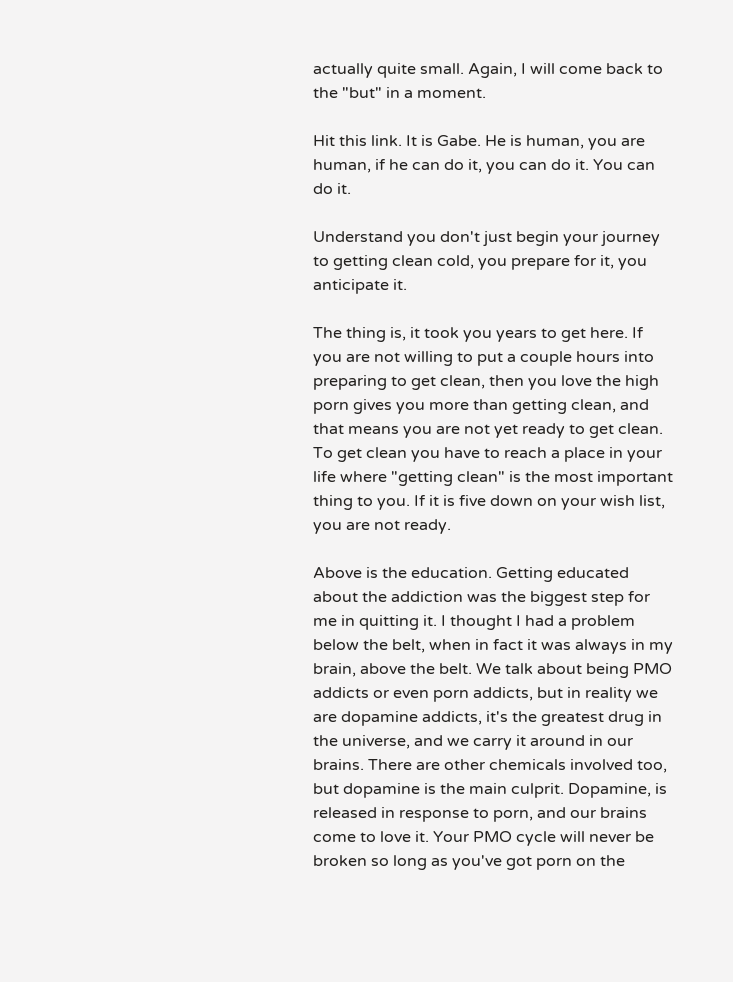actually quite small. Again, I will come back to the "but" in a moment.

Hit this link. It is Gabe. He is human, you are human, if he can do it, you can do it. You can do it.

Understand you don't just begin your journey to getting clean cold, you prepare for it, you anticipate it.

The thing is, it took you years to get here. If you are not willing to put a couple hours into preparing to get clean, then you love the high porn gives you more than getting clean, and that means you are not yet ready to get clean. To get clean you have to reach a place in your life where "getting clean" is the most important thing to you. If it is five down on your wish list, you are not ready.

Above is the education. Getting educated about the addiction was the biggest step for me in quitting it. I thought I had a problem below the belt, when in fact it was always in my brain, above the belt. We talk about being PMO addicts or even porn addicts, but in reality we are dopamine addicts, it's the greatest drug in the universe, and we carry it around in our brains. There are other chemicals involved too, but dopamine is the main culprit. Dopamine, is released in response to porn, and our brains come to love it. Your PMO cycle will never be broken so long as you've got porn on the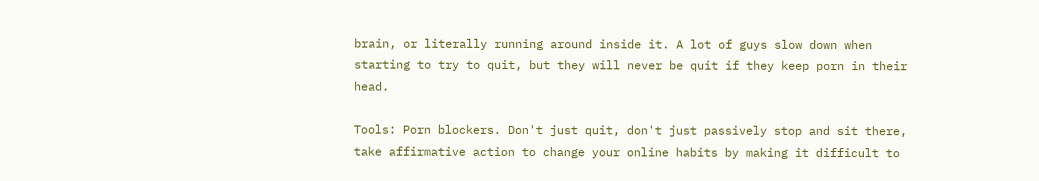brain, or literally running around inside it. A lot of guys slow down when starting to try to quit, but they will never be quit if they keep porn in their head.

Tools: Porn blockers. Don't just quit, don't just passively stop and sit there, take affirmative action to change your online habits by making it difficult to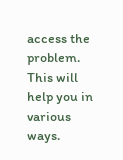access the problem. This will help you in various ways.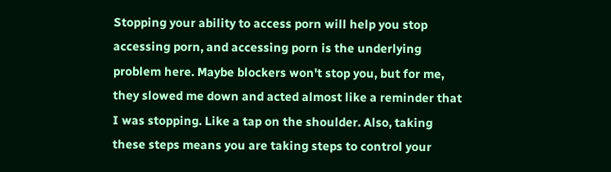Stopping your ability to access porn will help you stop accessing porn, and accessing porn is the underlying problem here. Maybe blockers won't stop you, but for me, they slowed me down and acted almost like a reminder that I was stopping. Like a tap on the shoulder. Also, taking these steps means you are taking steps to control your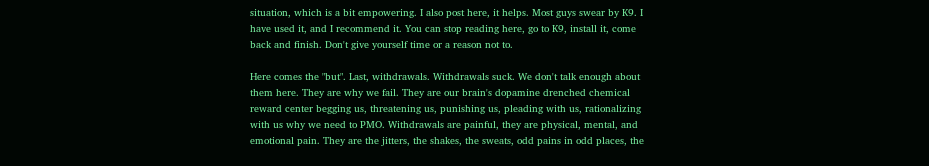situation, which is a bit empowering. I also post here, it helps. Most guys swear by K9. I have used it, and I recommend it. You can stop reading here, go to K9, install it, come back and finish. Don't give yourself time or a reason not to.

Here comes the "but". Last, withdrawals. Withdrawals suck. We don't talk enough about them here. They are why we fail. They are our brain's dopamine drenched chemical reward center begging us, threatening us, punishing us, pleading with us, rationalizing with us why we need to PMO. Withdrawals are painful, they are physical, mental, and emotional pain. They are the jitters, the shakes, the sweats, odd pains in odd places, the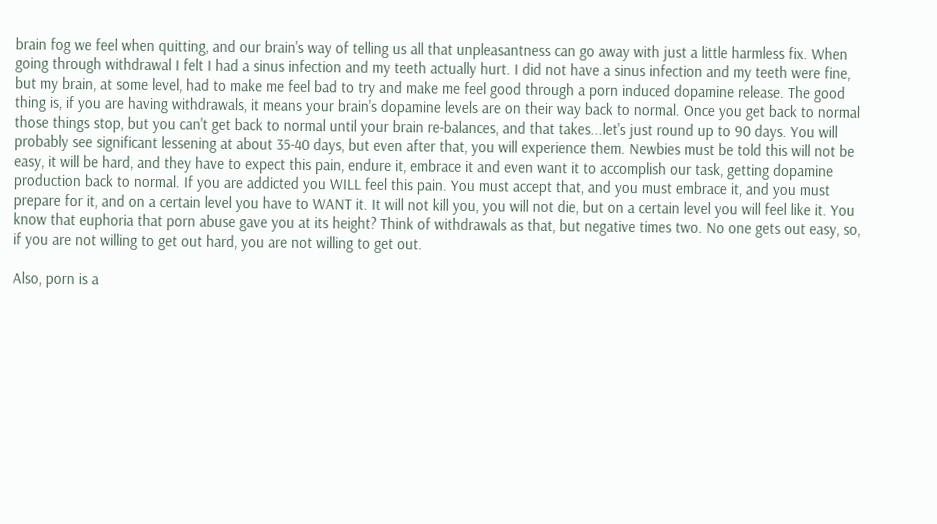brain fog we feel when quitting, and our brain's way of telling us all that unpleasantness can go away with just a little harmless fix. When going through withdrawal I felt I had a sinus infection and my teeth actually hurt. I did not have a sinus infection and my teeth were fine, but my brain, at some level, had to make me feel bad to try and make me feel good through a porn induced dopamine release. The good thing is, if you are having withdrawals, it means your brain's dopamine levels are on their way back to normal. Once you get back to normal those things stop, but you can't get back to normal until your brain re-balances, and that takes...let's just round up to 90 days. You will probably see significant lessening at about 35-40 days, but even after that, you will experience them. Newbies must be told this will not be easy, it will be hard, and they have to expect this pain, endure it, embrace it and even want it to accomplish our task, getting dopamine production back to normal. If you are addicted you WILL feel this pain. You must accept that, and you must embrace it, and you must prepare for it, and on a certain level you have to WANT it. It will not kill you, you will not die, but on a certain level you will feel like it. You know that euphoria that porn abuse gave you at its height? Think of withdrawals as that, but negative times two. No one gets out easy, so, if you are not willing to get out hard, you are not willing to get out.

Also, porn is a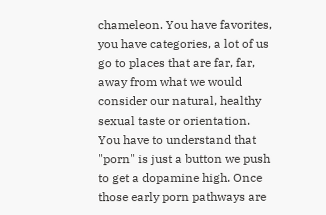chameleon. You have favorites, you have categories, a lot of us go to places that are far, far, away from what we would consider our natural, healthy sexual taste or orientation. You have to understand that "porn" is just a button we push to get a dopamine high. Once those early porn pathways are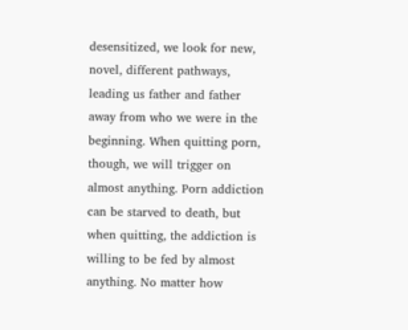desensitized, we look for new, novel, different pathways, leading us father and father away from who we were in the beginning. When quitting porn, though, we will trigger on almost anything. Porn addiction can be starved to death, but when quitting, the addiction is willing to be fed by almost anything. No matter how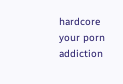hardcore your porn addiction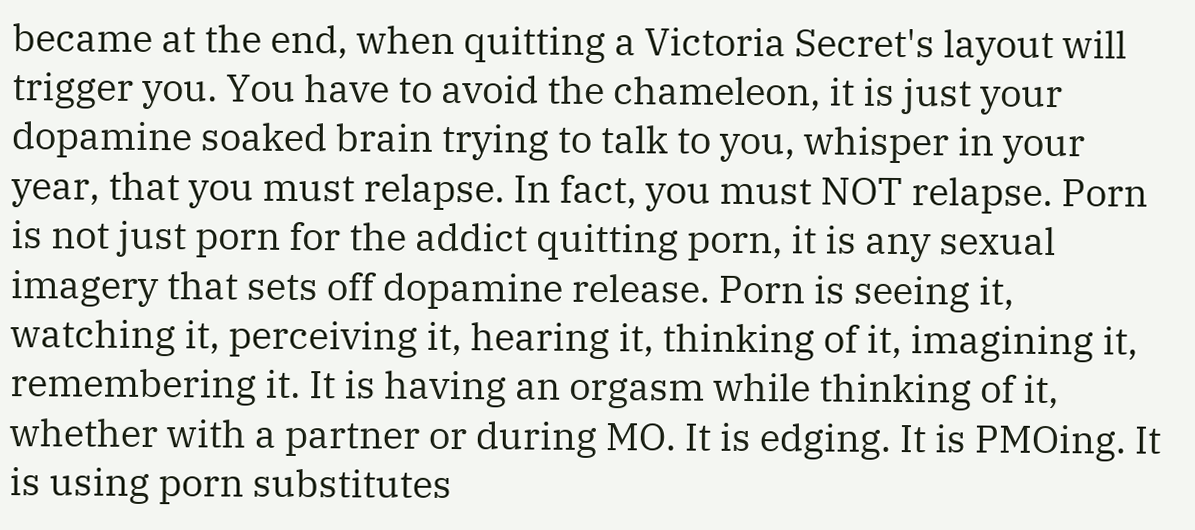became at the end, when quitting a Victoria Secret's layout will trigger you. You have to avoid the chameleon, it is just your dopamine soaked brain trying to talk to you, whisper in your year, that you must relapse. In fact, you must NOT relapse. Porn is not just porn for the addict quitting porn, it is any sexual imagery that sets off dopamine release. Porn is seeing it, watching it, perceiving it, hearing it, thinking of it, imagining it, remembering it. It is having an orgasm while thinking of it, whether with a partner or during MO. It is edging. It is PMOing. It is using porn substitutes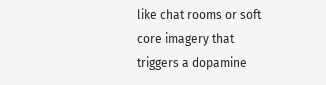like chat rooms or soft core imagery that triggers a dopamine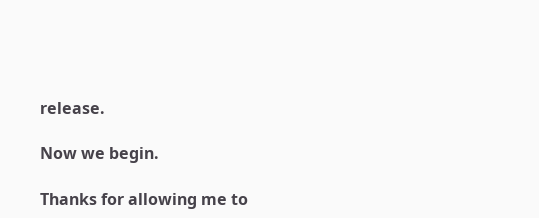release.

Now we begin.

Thanks for allowing me to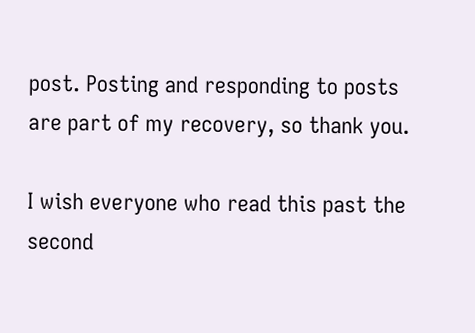post. Posting and responding to posts are part of my recovery, so thank you.

I wish everyone who read this past the second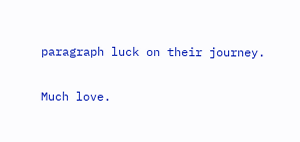paragraph luck on their journey.

Much love.